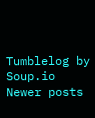Tumblelog by Soup.io
Newer posts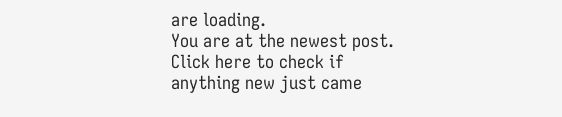are loading.
You are at the newest post.
Click here to check if anything new just came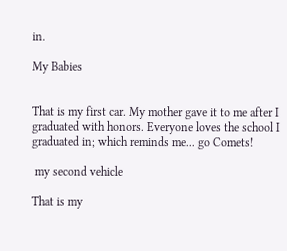in.

My Babies


That is my first car. My mother gave it to me after I graduated with honors. Everyone loves the school I graduated in; which reminds me... go Comets!

 my second vehicle

That is my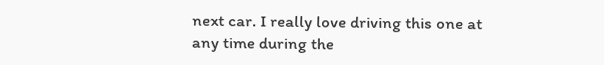next car. I really love driving this one at any time during the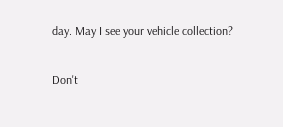day. May I see your vehicle collection?

Don't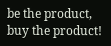be the product, buy the product!